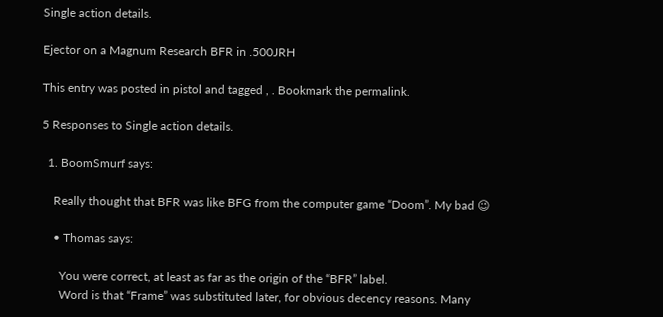Single action details.

Ejector on a Magnum Research BFR in .500JRH

This entry was posted in pistol and tagged , . Bookmark the permalink.

5 Responses to Single action details.

  1. BoomSmurf says:

    Really thought that BFR was like BFG from the computer game “Doom”. My bad 😉

    • Thomas says:

      You were correct, at least as far as the origin of the “BFR” label.
      Word is that “Frame” was substituted later, for obvious decency reasons. Many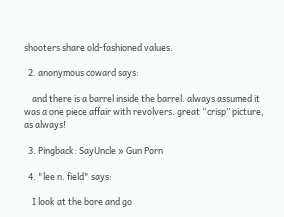shooters share old-fashioned values.

  2. anonymous coward says:

    and there is a barrel inside the barrel. always assumed it was a one piece affair with revolvers. great “crisp” picture, as always!

  3. Pingback: SayUncle » Gun Porn

  4. "lee n. field" says:

    I look at the bore and go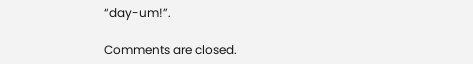“day-um!”.

Comments are closed.